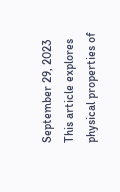September 29, 2023
This article explores physical properties of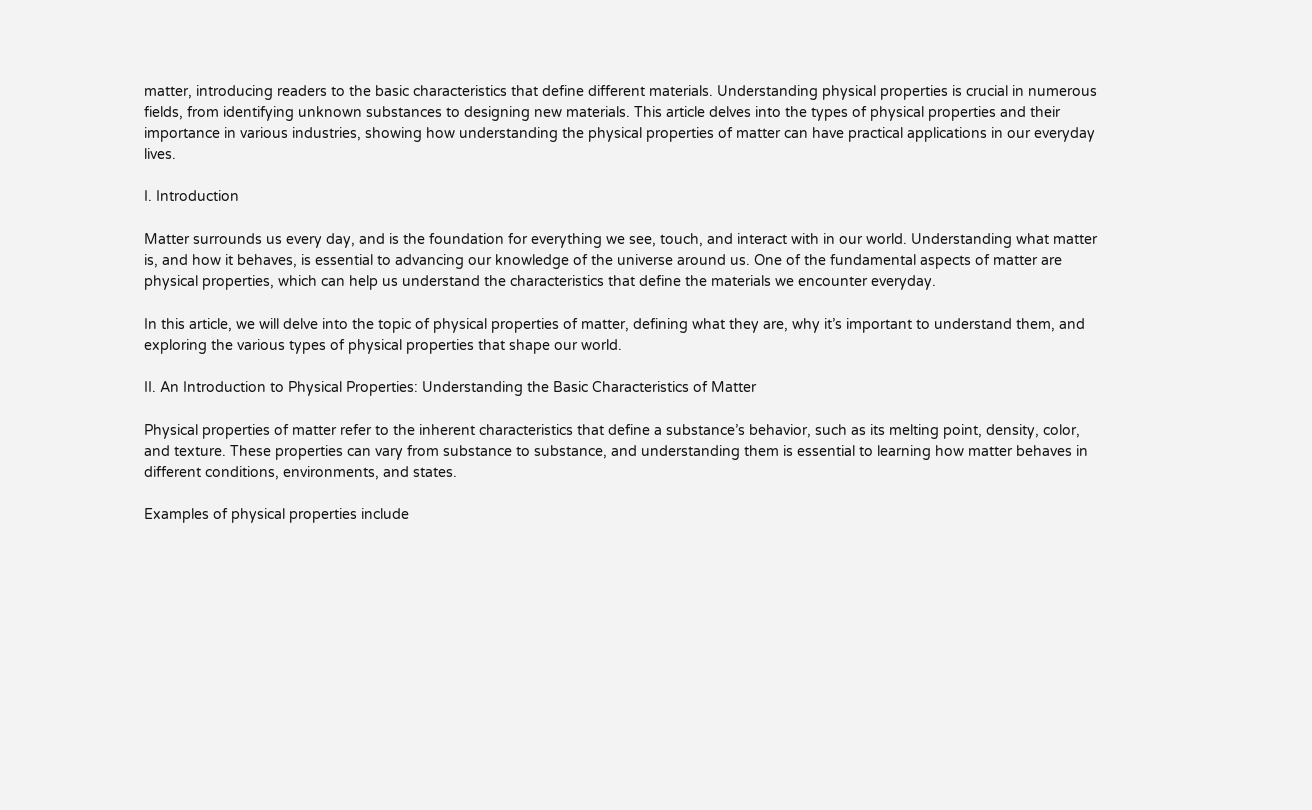matter, introducing readers to the basic characteristics that define different materials. Understanding physical properties is crucial in numerous fields, from identifying unknown substances to designing new materials. This article delves into the types of physical properties and their importance in various industries, showing how understanding the physical properties of matter can have practical applications in our everyday lives.

I. Introduction

Matter surrounds us every day, and is the foundation for everything we see, touch, and interact with in our world. Understanding what matter is, and how it behaves, is essential to advancing our knowledge of the universe around us. One of the fundamental aspects of matter are physical properties, which can help us understand the characteristics that define the materials we encounter everyday.

In this article, we will delve into the topic of physical properties of matter, defining what they are, why it’s important to understand them, and exploring the various types of physical properties that shape our world.

II. An Introduction to Physical Properties: Understanding the Basic Characteristics of Matter

Physical properties of matter refer to the inherent characteristics that define a substance’s behavior, such as its melting point, density, color, and texture. These properties can vary from substance to substance, and understanding them is essential to learning how matter behaves in different conditions, environments, and states.

Examples of physical properties include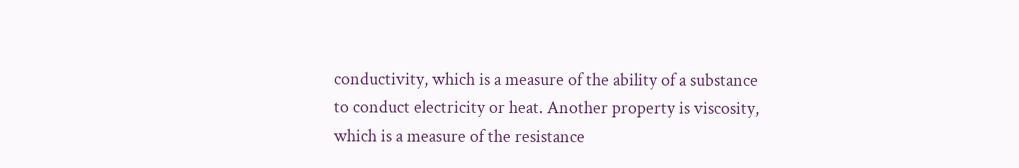conductivity, which is a measure of the ability of a substance to conduct electricity or heat. Another property is viscosity, which is a measure of the resistance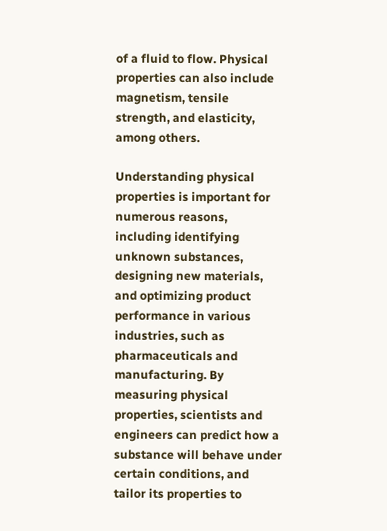of a fluid to flow. Physical properties can also include magnetism, tensile strength, and elasticity, among others.

Understanding physical properties is important for numerous reasons, including identifying unknown substances, designing new materials, and optimizing product performance in various industries, such as pharmaceuticals and manufacturing. By measuring physical properties, scientists and engineers can predict how a substance will behave under certain conditions, and tailor its properties to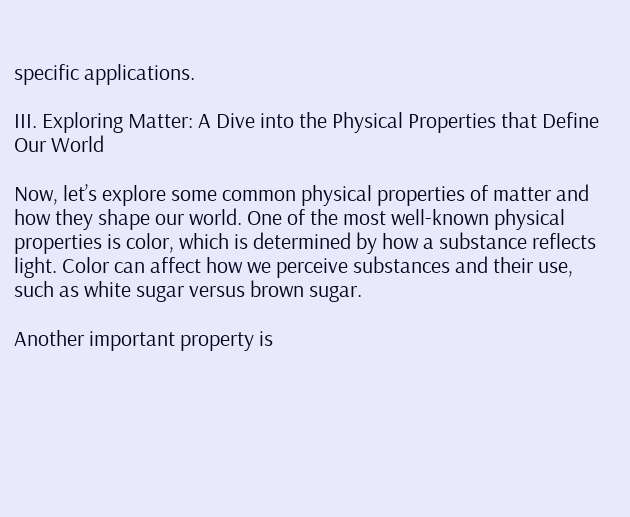specific applications.

III. Exploring Matter: A Dive into the Physical Properties that Define Our World

Now, let’s explore some common physical properties of matter and how they shape our world. One of the most well-known physical properties is color, which is determined by how a substance reflects light. Color can affect how we perceive substances and their use, such as white sugar versus brown sugar.

Another important property is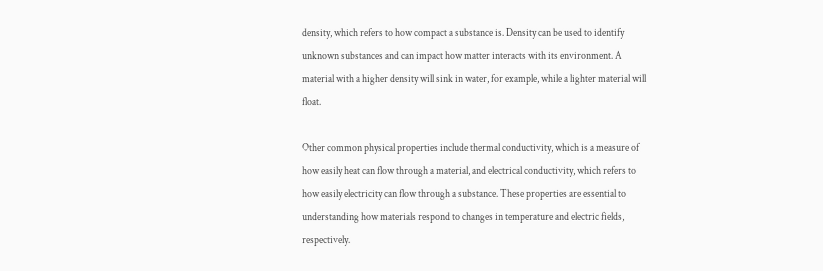density, which refers to how compact a substance is. Density can be used to identify unknown substances and can impact how matter interacts with its environment. A material with a higher density will sink in water, for example, while a lighter material will float.

Other common physical properties include thermal conductivity, which is a measure of how easily heat can flow through a material, and electrical conductivity, which refers to how easily electricity can flow through a substance. These properties are essential to understanding how materials respond to changes in temperature and electric fields, respectively.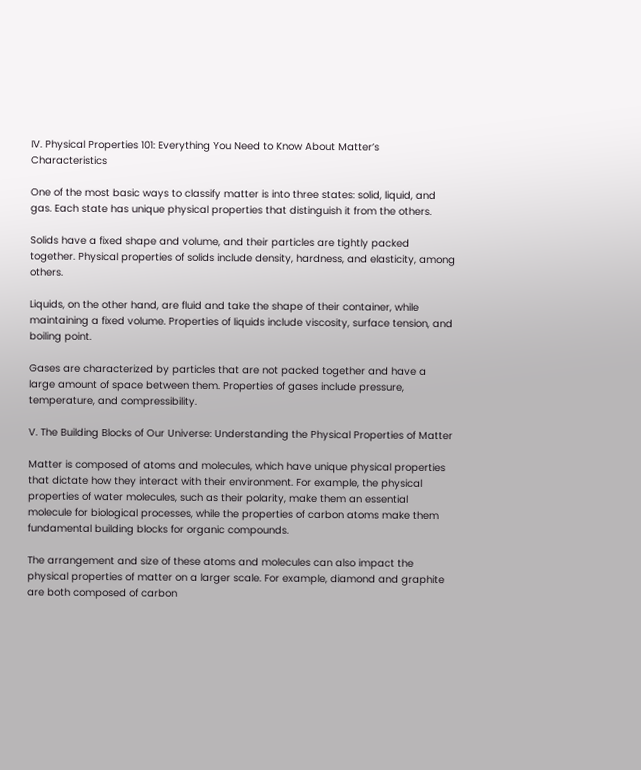IV. Physical Properties 101: Everything You Need to Know About Matter’s Characteristics

One of the most basic ways to classify matter is into three states: solid, liquid, and gas. Each state has unique physical properties that distinguish it from the others.

Solids have a fixed shape and volume, and their particles are tightly packed together. Physical properties of solids include density, hardness, and elasticity, among others.

Liquids, on the other hand, are fluid and take the shape of their container, while maintaining a fixed volume. Properties of liquids include viscosity, surface tension, and boiling point.

Gases are characterized by particles that are not packed together and have a large amount of space between them. Properties of gases include pressure, temperature, and compressibility.

V. The Building Blocks of Our Universe: Understanding the Physical Properties of Matter

Matter is composed of atoms and molecules, which have unique physical properties that dictate how they interact with their environment. For example, the physical properties of water molecules, such as their polarity, make them an essential molecule for biological processes, while the properties of carbon atoms make them fundamental building blocks for organic compounds.

The arrangement and size of these atoms and molecules can also impact the physical properties of matter on a larger scale. For example, diamond and graphite are both composed of carbon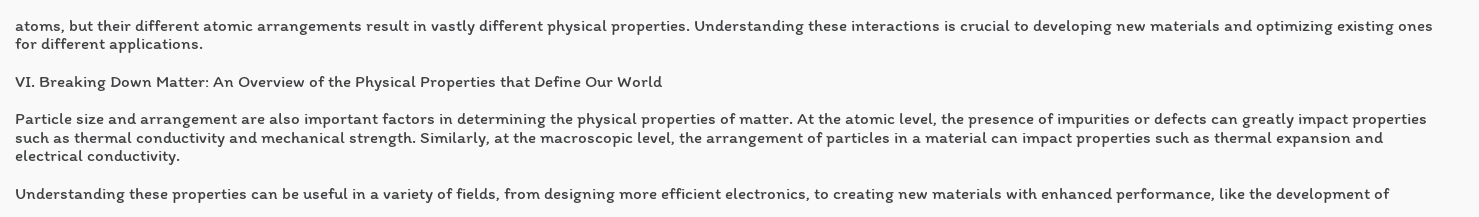atoms, but their different atomic arrangements result in vastly different physical properties. Understanding these interactions is crucial to developing new materials and optimizing existing ones for different applications.

VI. Breaking Down Matter: An Overview of the Physical Properties that Define Our World

Particle size and arrangement are also important factors in determining the physical properties of matter. At the atomic level, the presence of impurities or defects can greatly impact properties such as thermal conductivity and mechanical strength. Similarly, at the macroscopic level, the arrangement of particles in a material can impact properties such as thermal expansion and electrical conductivity.

Understanding these properties can be useful in a variety of fields, from designing more efficient electronics, to creating new materials with enhanced performance, like the development of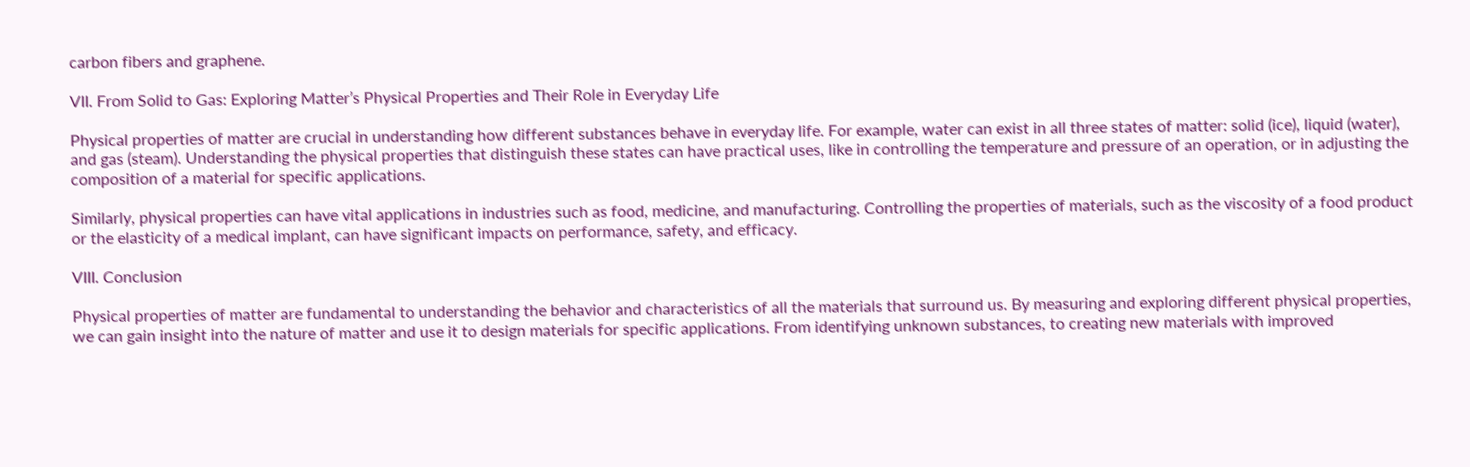carbon fibers and graphene.

VII. From Solid to Gas: Exploring Matter’s Physical Properties and Their Role in Everyday Life

Physical properties of matter are crucial in understanding how different substances behave in everyday life. For example, water can exist in all three states of matter: solid (ice), liquid (water), and gas (steam). Understanding the physical properties that distinguish these states can have practical uses, like in controlling the temperature and pressure of an operation, or in adjusting the composition of a material for specific applications.

Similarly, physical properties can have vital applications in industries such as food, medicine, and manufacturing. Controlling the properties of materials, such as the viscosity of a food product or the elasticity of a medical implant, can have significant impacts on performance, safety, and efficacy.

VIII. Conclusion

Physical properties of matter are fundamental to understanding the behavior and characteristics of all the materials that surround us. By measuring and exploring different physical properties, we can gain insight into the nature of matter and use it to design materials for specific applications. From identifying unknown substances, to creating new materials with improved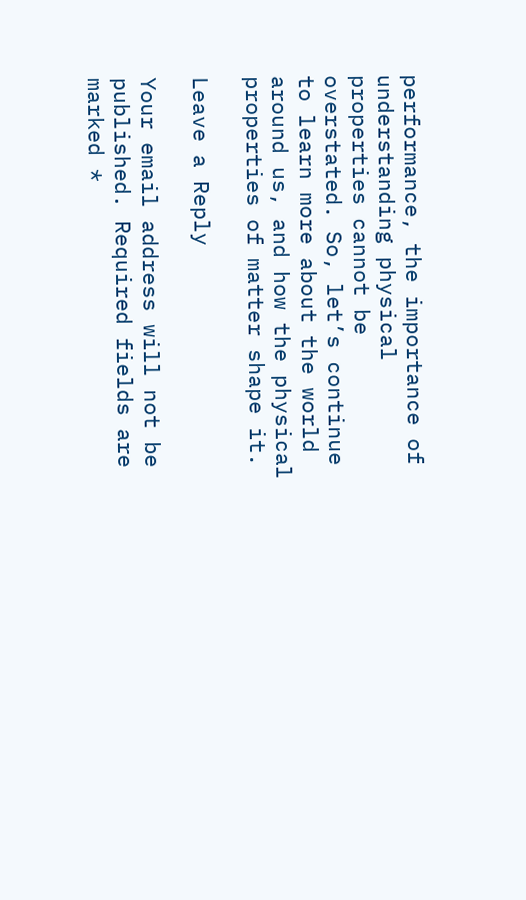performance, the importance of understanding physical properties cannot be overstated. So, let’s continue to learn more about the world around us, and how the physical properties of matter shape it.

Leave a Reply

Your email address will not be published. Required fields are marked *